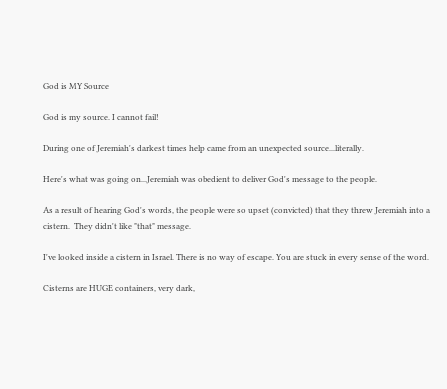God is MY Source

God is my source. I cannot fail!

During one of Jeremiah's darkest times help came from an unexpected source...literally.

Here's what was going on...Jeremiah was obedient to deliver God's message to the people.

As a result of hearing God's words, the people were so upset (convicted) that they threw Jeremiah into a cistern.  They didn't like "that" message.

I've looked inside a cistern in Israel. There is no way of escape. You are stuck in every sense of the word.

Cisterns are HUGE containers, very dark,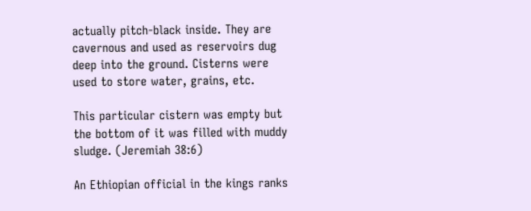actually pitch-black inside. They are cavernous and used as reservoirs dug deep into the ground. Cisterns were used to store water, grains, etc.

This particular cistern was empty but the bottom of it was filled with muddy sludge. (Jeremiah 38:6)

An Ethiopian official in the kings ranks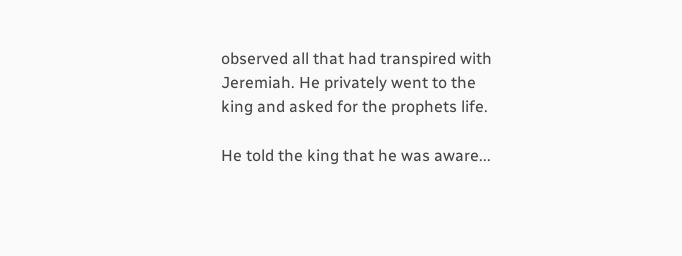observed all that had transpired with Jeremiah. He privately went to the king and asked for the prophets life.

He told the king that he was aware...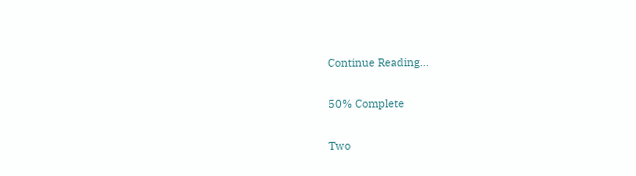Continue Reading...

50% Complete

Two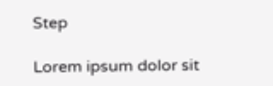Step

Lorem ipsum dolor sit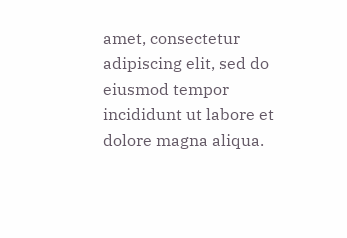amet, consectetur adipiscing elit, sed do eiusmod tempor incididunt ut labore et dolore magna aliqua.